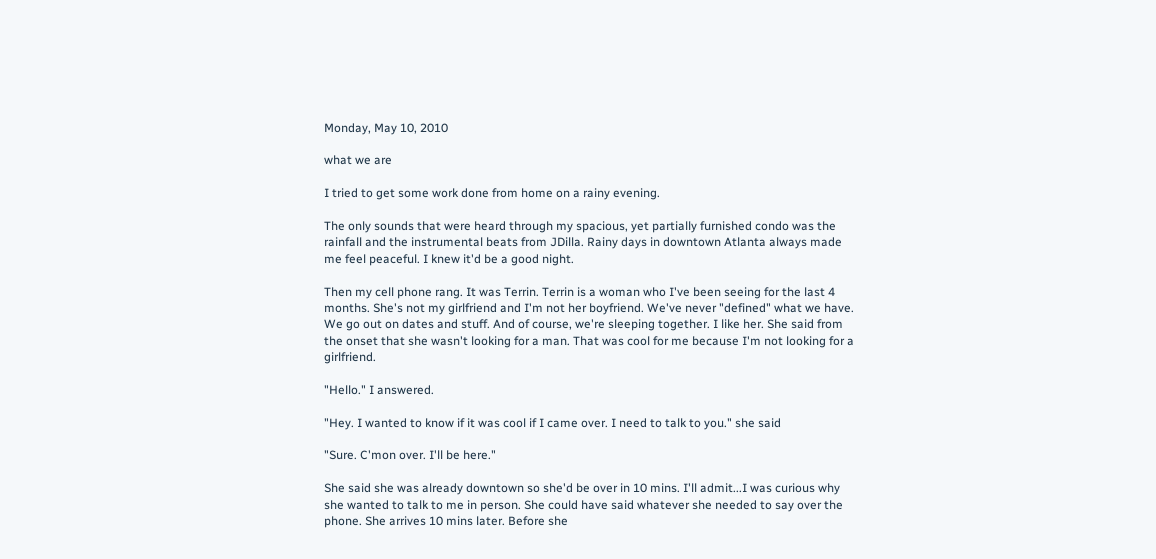Monday, May 10, 2010

what we are

I tried to get some work done from home on a rainy evening.

The only sounds that were heard through my spacious, yet partially furnished condo was the rainfall and the instrumental beats from JDilla. Rainy days in downtown Atlanta always made me feel peaceful. I knew it'd be a good night.

Then my cell phone rang. It was Terrin. Terrin is a woman who I've been seeing for the last 4 months. She's not my girlfriend and I'm not her boyfriend. We've never "defined" what we have. We go out on dates and stuff. And of course, we're sleeping together. I like her. She said from the onset that she wasn't looking for a man. That was cool for me because I'm not looking for a girlfriend.

"Hello." I answered.

"Hey. I wanted to know if it was cool if I came over. I need to talk to you." she said

"Sure. C'mon over. I'll be here."

She said she was already downtown so she'd be over in 10 mins. I'll admit...I was curious why she wanted to talk to me in person. She could have said whatever she needed to say over the phone. She arrives 10 mins later. Before she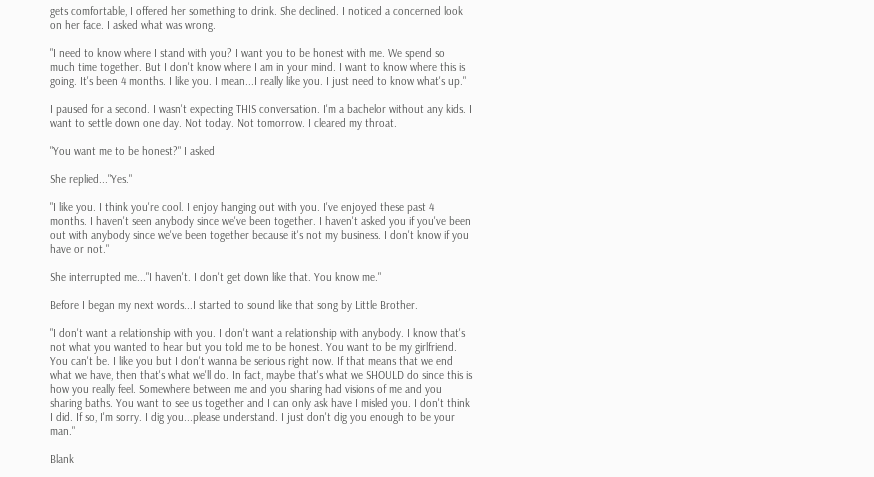gets comfortable, I offered her something to drink. She declined. I noticed a concerned look on her face. I asked what was wrong.

"I need to know where I stand with you? I want you to be honest with me. We spend so much time together. But I don't know where I am in your mind. I want to know where this is going. It's been 4 months. I like you. I mean...I really like you. I just need to know what's up."

I paused for a second. I wasn't expecting THIS conversation. I'm a bachelor without any kids. I want to settle down one day. Not today. Not tomorrow. I cleared my throat.

"You want me to be honest?" I asked

She replied..."Yes."

"I like you. I think you're cool. I enjoy hanging out with you. I've enjoyed these past 4 months. I haven't seen anybody since we've been together. I haven't asked you if you've been out with anybody since we've been together because it's not my business. I don't know if you have or not."

She interrupted me..."I haven't. I don't get down like that. You know me."

Before I began my next words...I started to sound like that song by Little Brother.

"I don't want a relationship with you. I don't want a relationship with anybody. I know that's not what you wanted to hear but you told me to be honest. You want to be my girlfriend. You can't be. I like you but I don't wanna be serious right now. If that means that we end what we have, then that's what we'll do. In fact, maybe that's what we SHOULD do since this is how you really feel. Somewhere between me and you sharing had visions of me and you sharing baths. You want to see us together and I can only ask have I misled you. I don't think I did. If so, I'm sorry. I dig you...please understand. I just don't dig you enough to be your man."

Blank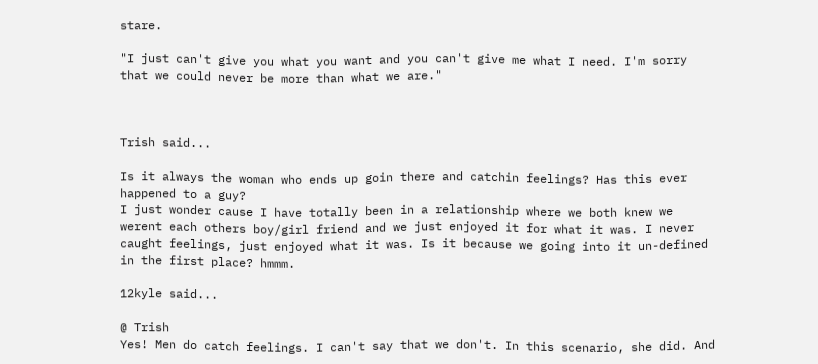stare.

"I just can't give you what you want and you can't give me what I need. I'm sorry that we could never be more than what we are."



Trish said...

Is it always the woman who ends up goin there and catchin feelings? Has this ever happened to a guy?
I just wonder cause I have totally been in a relationship where we both knew we werent each others boy/girl friend and we just enjoyed it for what it was. I never caught feelings, just enjoyed what it was. Is it because we going into it un-defined in the first place? hmmm.

12kyle said...

@ Trish
Yes! Men do catch feelings. I can't say that we don't. In this scenario, she did. And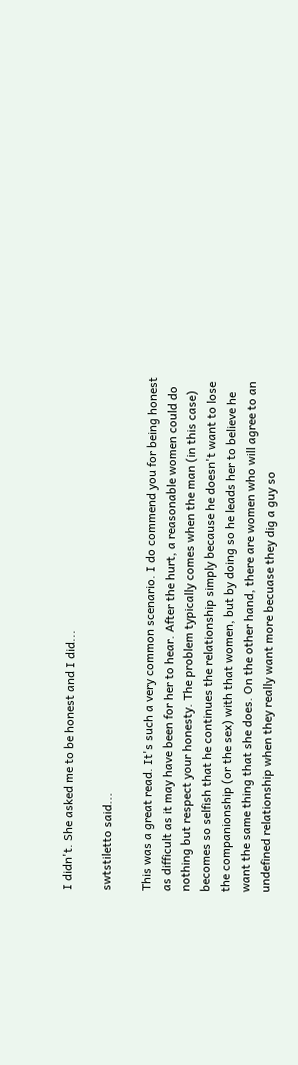I didn't. She asked me to be honest and I did...

swtstiletto said...

This was a great read. It's such a very common scenario. I do commend you for being honest as difficult as it may have been for her to hear. After the hurt, a reasonable women could do nothing but respect your honesty. The problem typically comes when the man (in this case) becomes so selfish that he continues the relationship simply because he doesn't want to lose the companionship (or the sex) with that women, but by doing so he leads her to believe he want the same thing that she does. On the other hand, there are women who will agree to an undefined relationship when they really want more becuase they dig a guy so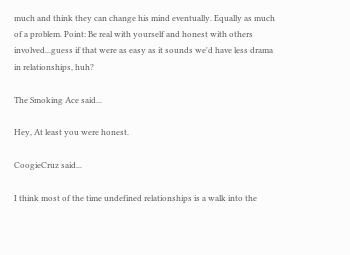much and think they can change his mind eventually. Equally as much of a problem. Point: Be real with yourself and honest with others involved...guess if that were as easy as it sounds we'd have less drama in relationships, huh?

The Smoking Ace said...

Hey, At least you were honest.

CoogieCruz said...

I think most of the time undefined relationships is a walk into the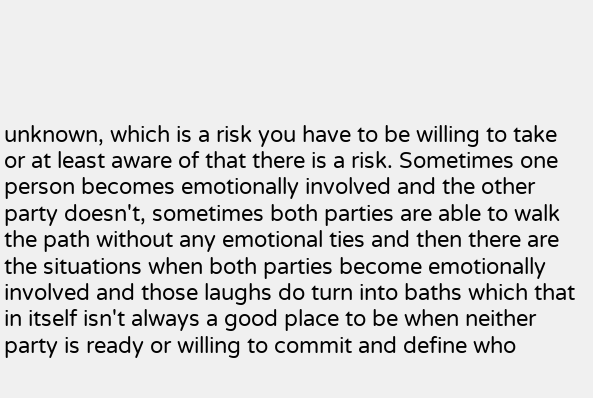unknown, which is a risk you have to be willing to take or at least aware of that there is a risk. Sometimes one person becomes emotionally involved and the other party doesn't, sometimes both parties are able to walk the path without any emotional ties and then there are the situations when both parties become emotionally involved and those laughs do turn into baths which that in itself isn't always a good place to be when neither party is ready or willing to commit and define who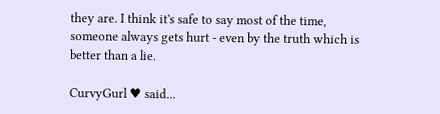they are. I think it's safe to say most of the time, someone always gets hurt - even by the truth which is better than a lie.

CurvyGurl ♥ said...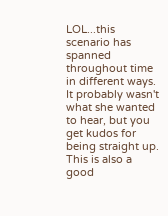LOL...this scenario has spanned throughout time in different ways. It probably wasn't what she wanted to hear, but you get kudos for being straight up. This is also a good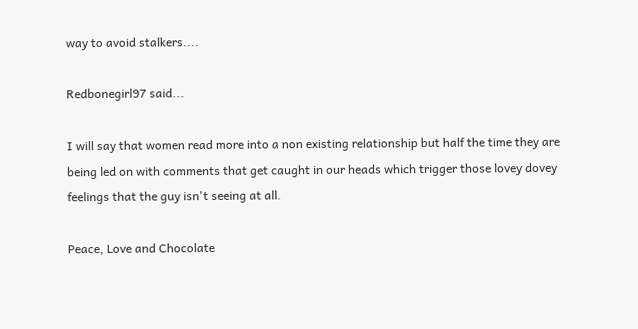way to avoid stalkers....

Redbonegirl97 said...

I will say that women read more into a non existing relationship but half the time they are being led on with comments that get caught in our heads which trigger those lovey dovey feelings that the guy isn't seeing at all.

Peace, Love and Chocolate